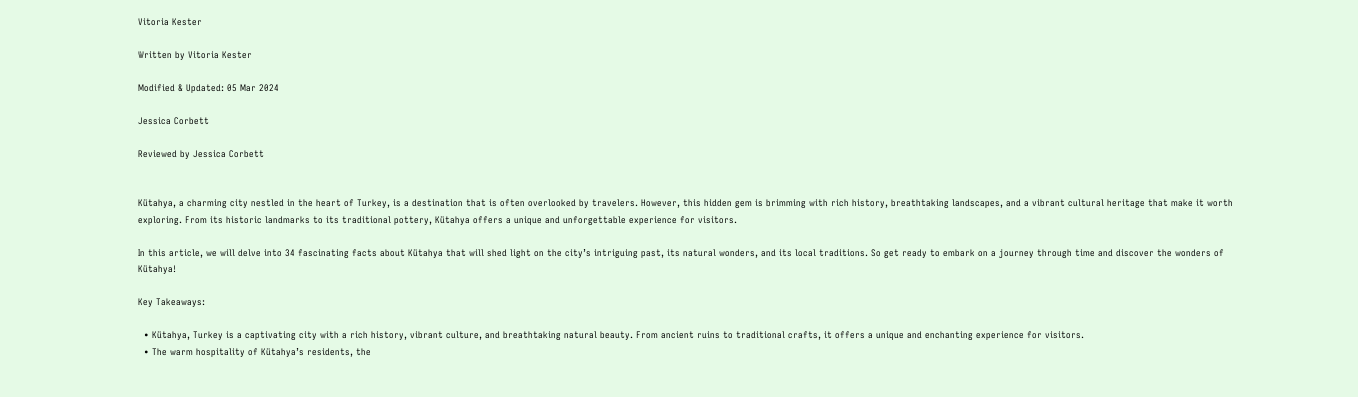Vitoria Kester

Written by Vitoria Kester

Modified & Updated: 05 Mar 2024

Jessica Corbett

Reviewed by Jessica Corbett


Kütahya, a charming city nestled in the heart of Turkey, is a destination that is often overlooked by travelers. However, this hidden gem is brimming with rich history, breathtaking landscapes, and a vibrant cultural heritage that make it worth exploring. From its historic landmarks to its traditional pottery, Kütahya offers a unique and unforgettable experience for visitors.

In this article, we will delve into 34 fascinating facts about Kütahya that will shed light on the city’s intriguing past, its natural wonders, and its local traditions. So get ready to embark on a journey through time and discover the wonders of Kütahya!

Key Takeaways:

  • Kütahya, Turkey is a captivating city with a rich history, vibrant culture, and breathtaking natural beauty. From ancient ruins to traditional crafts, it offers a unique and enchanting experience for visitors.
  • The warm hospitality of Kütahya’s residents, the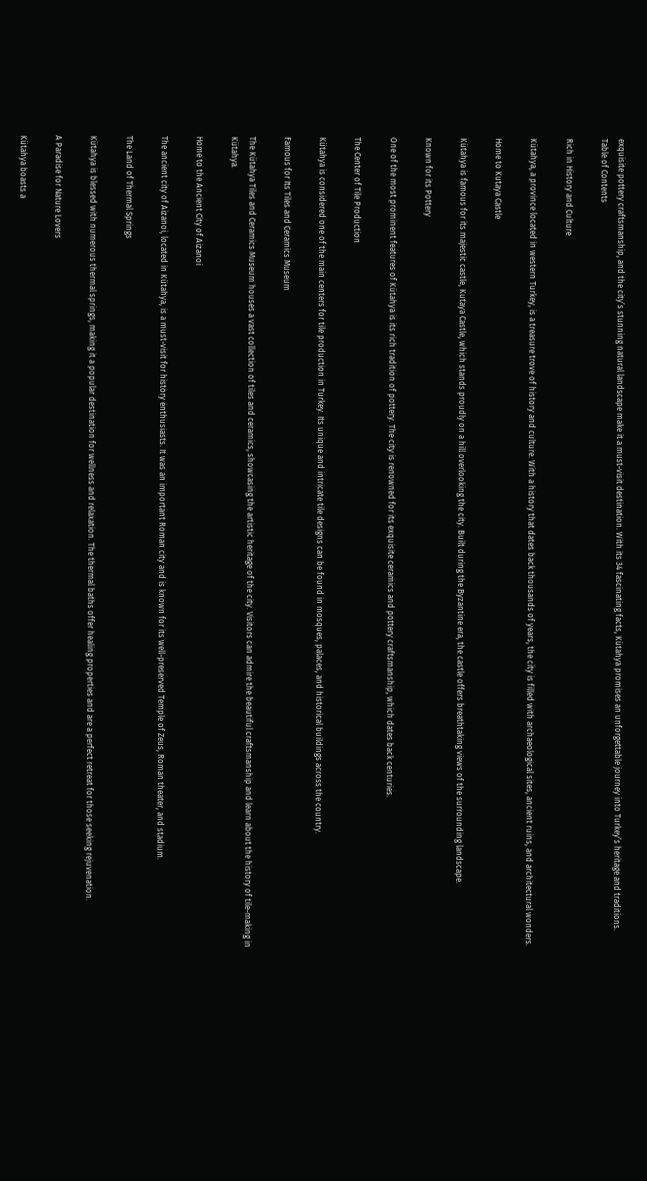exquisite pottery craftsmanship, and the city’s stunning natural landscape make it a must-visit destination. With its 34 fascinating facts, Kütahya promises an unforgettable journey into Turkey’s heritage and traditions.
Table of Contents

Rich in History and Culture

Kütahya, a province located in western Turkey, is a treasure trove of history and culture. With a history that dates back thousands of years, the city is filled with archaeological sites, ancient ruins, and architectural wonders.

Home to Kutaya Castle

Kütahya is famous for its majestic castle, Kutaya Castle, which stands proudly on a hill overlooking the city. Built during the Byzantine era, the castle offers breathtaking views of the surrounding landscape.

Known for its Pottery

One of the most prominent features of Kütahya is its rich tradition of pottery. The city is renowned for its exquisite ceramics and pottery craftsmanship, which dates back centuries.

The Center of Tile Production

Kütahya is considered one of the main centers for tile production in Turkey. Its unique and intricate tile designs can be found in mosques, palaces, and historical buildings across the country.

Famous for Its Tiles and Ceramics Museum

The Kütahya Tiles and Ceramics Museum houses a vast collection of tiles and ceramics, showcasing the artistic heritage of the city. Visitors can admire the beautiful craftsmanship and learn about the history of tile-making in Kütahya.

Home to the Ancient City of Aizanoi

The ancient city of Aizanoi, located in Kütahya, is a must-visit for history enthusiasts. It was an important Roman city and is known for its well-preserved Temple of Zeus, Roman theater, and stadium.

The Land of Thermal Springs

Kütahya is blessed with numerous thermal springs, making it a popular destination for wellness and relaxation. The thermal baths offer healing properties and are a perfect retreat for those seeking rejuvenation.

A Paradise for Nature Lovers

Kütahya boasts a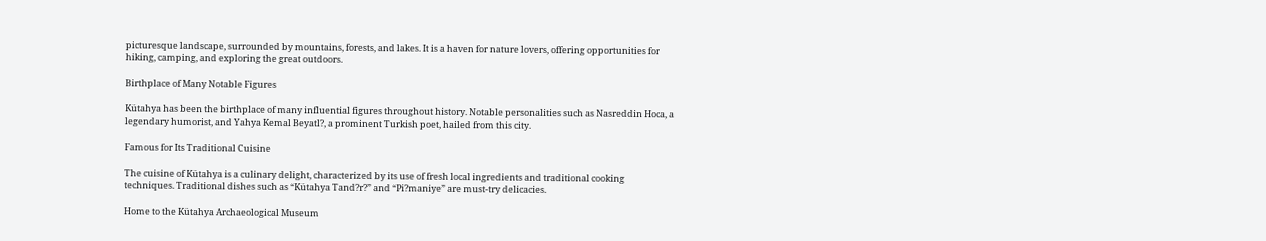picturesque landscape, surrounded by mountains, forests, and lakes. It is a haven for nature lovers, offering opportunities for hiking, camping, and exploring the great outdoors.

Birthplace of Many Notable Figures

Kütahya has been the birthplace of many influential figures throughout history. Notable personalities such as Nasreddin Hoca, a legendary humorist, and Yahya Kemal Beyatl?, a prominent Turkish poet, hailed from this city.

Famous for Its Traditional Cuisine

The cuisine of Kütahya is a culinary delight, characterized by its use of fresh local ingredients and traditional cooking techniques. Traditional dishes such as “Kütahya Tand?r?” and “Pi?maniye” are must-try delicacies.

Home to the Kütahya Archaeological Museum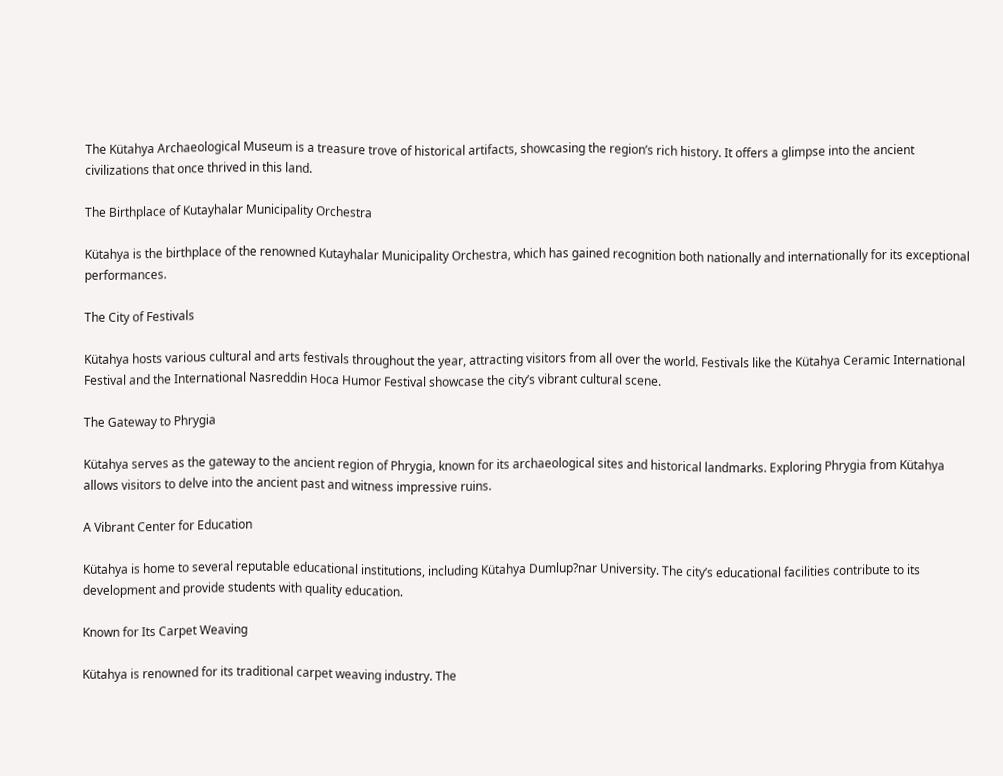The Kütahya Archaeological Museum is a treasure trove of historical artifacts, showcasing the region’s rich history. It offers a glimpse into the ancient civilizations that once thrived in this land.

The Birthplace of Kutayhalar Municipality Orchestra

Kütahya is the birthplace of the renowned Kutayhalar Municipality Orchestra, which has gained recognition both nationally and internationally for its exceptional performances.

The City of Festivals

Kütahya hosts various cultural and arts festivals throughout the year, attracting visitors from all over the world. Festivals like the Kütahya Ceramic International Festival and the International Nasreddin Hoca Humor Festival showcase the city’s vibrant cultural scene.

The Gateway to Phrygia

Kütahya serves as the gateway to the ancient region of Phrygia, known for its archaeological sites and historical landmarks. Exploring Phrygia from Kütahya allows visitors to delve into the ancient past and witness impressive ruins.

A Vibrant Center for Education

Kütahya is home to several reputable educational institutions, including Kütahya Dumlup?nar University. The city’s educational facilities contribute to its development and provide students with quality education.

Known for Its Carpet Weaving

Kütahya is renowned for its traditional carpet weaving industry. The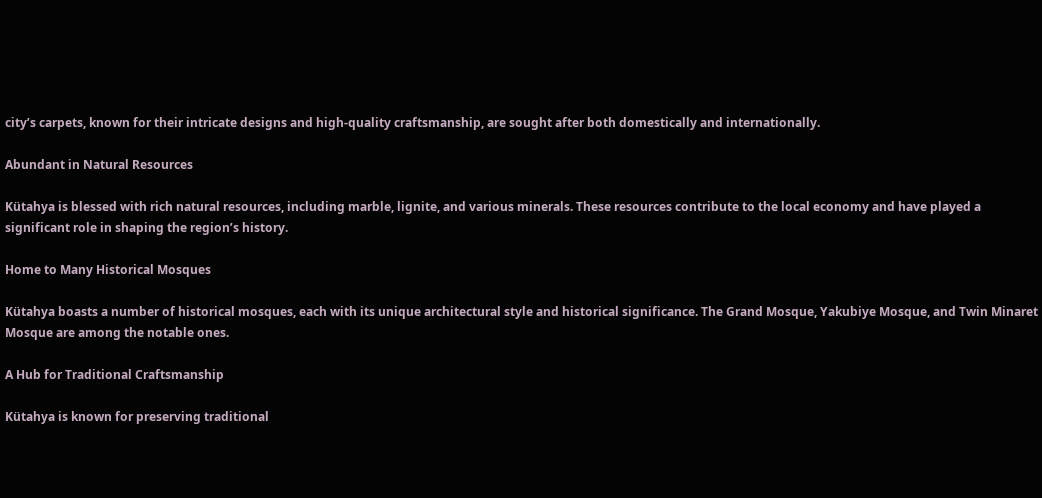city’s carpets, known for their intricate designs and high-quality craftsmanship, are sought after both domestically and internationally.

Abundant in Natural Resources

Kütahya is blessed with rich natural resources, including marble, lignite, and various minerals. These resources contribute to the local economy and have played a significant role in shaping the region’s history.

Home to Many Historical Mosques

Kütahya boasts a number of historical mosques, each with its unique architectural style and historical significance. The Grand Mosque, Yakubiye Mosque, and Twin Minaret Mosque are among the notable ones.

A Hub for Traditional Craftsmanship

Kütahya is known for preserving traditional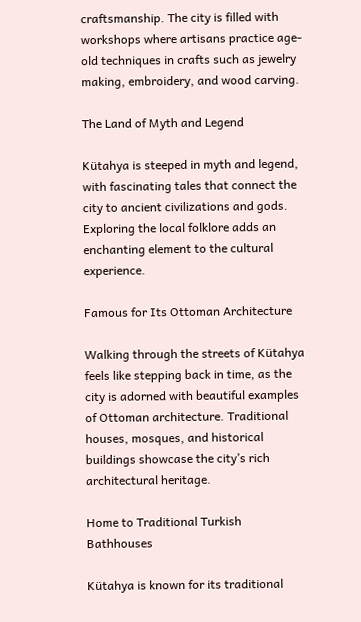craftsmanship. The city is filled with workshops where artisans practice age-old techniques in crafts such as jewelry making, embroidery, and wood carving.

The Land of Myth and Legend

Kütahya is steeped in myth and legend, with fascinating tales that connect the city to ancient civilizations and gods. Exploring the local folklore adds an enchanting element to the cultural experience.

Famous for Its Ottoman Architecture

Walking through the streets of Kütahya feels like stepping back in time, as the city is adorned with beautiful examples of Ottoman architecture. Traditional houses, mosques, and historical buildings showcase the city’s rich architectural heritage.

Home to Traditional Turkish Bathhouses

Kütahya is known for its traditional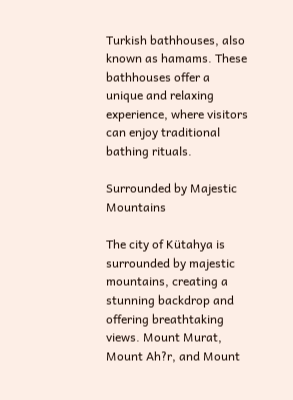Turkish bathhouses, also known as hamams. These bathhouses offer a unique and relaxing experience, where visitors can enjoy traditional bathing rituals.

Surrounded by Majestic Mountains

The city of Kütahya is surrounded by majestic mountains, creating a stunning backdrop and offering breathtaking views. Mount Murat, Mount Ah?r, and Mount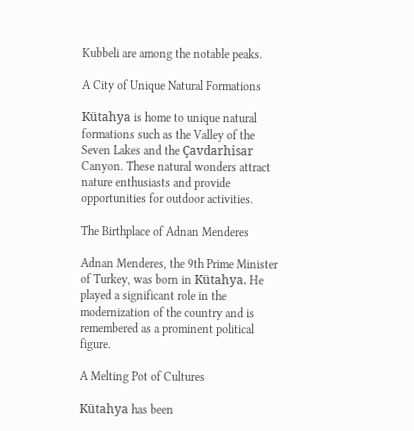Kubbeli are among the notable peaks.

A City of Unique Natural Formations

Kütahya is home to unique natural formations such as the Valley of the Seven Lakes and the Çavdarhisar Canyon. These natural wonders attract nature enthusiasts and provide opportunities for outdoor activities.

The Birthplace of Adnan Menderes

Adnan Menderes, the 9th Prime Minister of Turkey, was born in Kütahya. He played a significant role in the modernization of the country and is remembered as a prominent political figure.

A Melting Pot of Cultures

Kütahya has been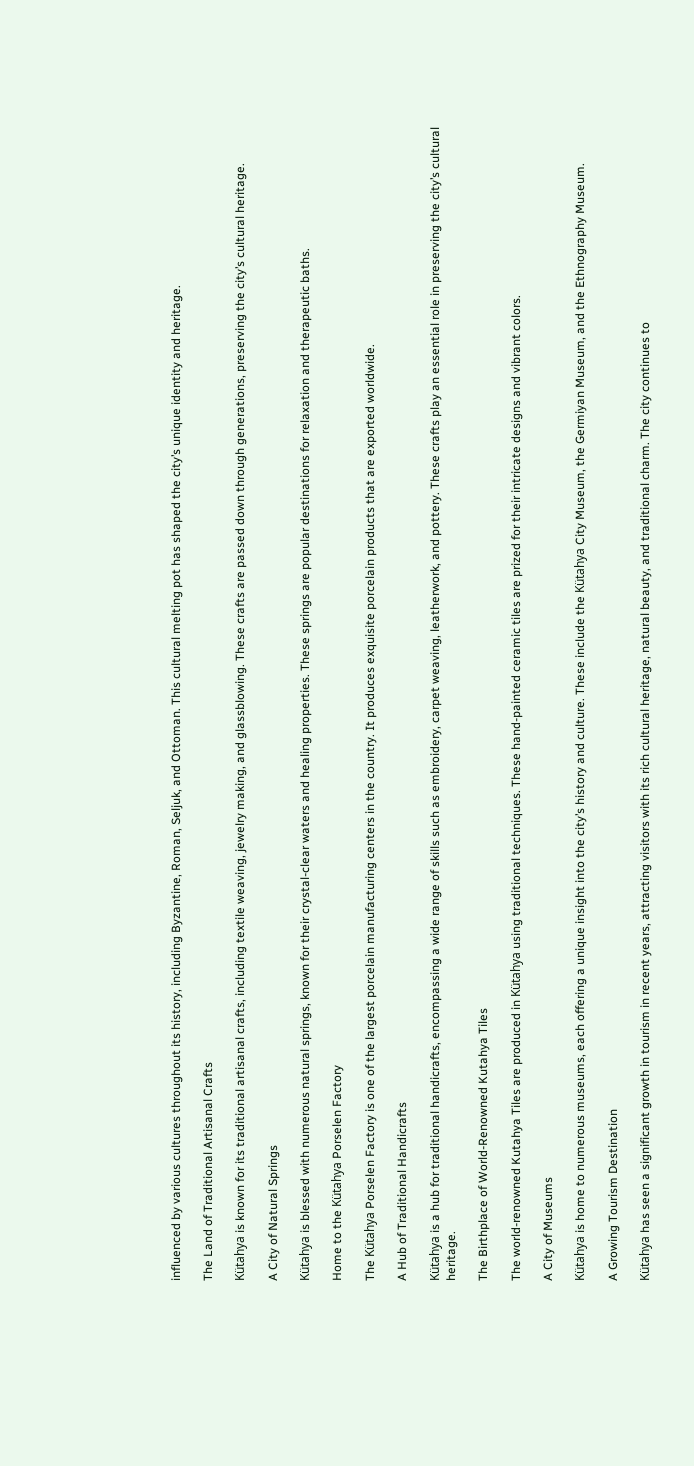influenced by various cultures throughout its history, including Byzantine, Roman, Seljuk, and Ottoman. This cultural melting pot has shaped the city’s unique identity and heritage.

The Land of Traditional Artisanal Crafts

Kütahya is known for its traditional artisanal crafts, including textile weaving, jewelry making, and glassblowing. These crafts are passed down through generations, preserving the city’s cultural heritage.

A City of Natural Springs

Kütahya is blessed with numerous natural springs, known for their crystal-clear waters and healing properties. These springs are popular destinations for relaxation and therapeutic baths.

Home to the Kütahya Porselen Factory

The Kütahya Porselen Factory is one of the largest porcelain manufacturing centers in the country. It produces exquisite porcelain products that are exported worldwide.

A Hub of Traditional Handicrafts

Kütahya is a hub for traditional handicrafts, encompassing a wide range of skills such as embroidery, carpet weaving, leatherwork, and pottery. These crafts play an essential role in preserving the city’s cultural heritage.

The Birthplace of World-Renowned Kutahya Tiles

The world-renowned Kutahya Tiles are produced in Kütahya using traditional techniques. These hand-painted ceramic tiles are prized for their intricate designs and vibrant colors.

A City of Museums

Kütahya is home to numerous museums, each offering a unique insight into the city’s history and culture. These include the Kütahya City Museum, the Germiyan Museum, and the Ethnography Museum.

A Growing Tourism Destination

Kütahya has seen a significant growth in tourism in recent years, attracting visitors with its rich cultural heritage, natural beauty, and traditional charm. The city continues to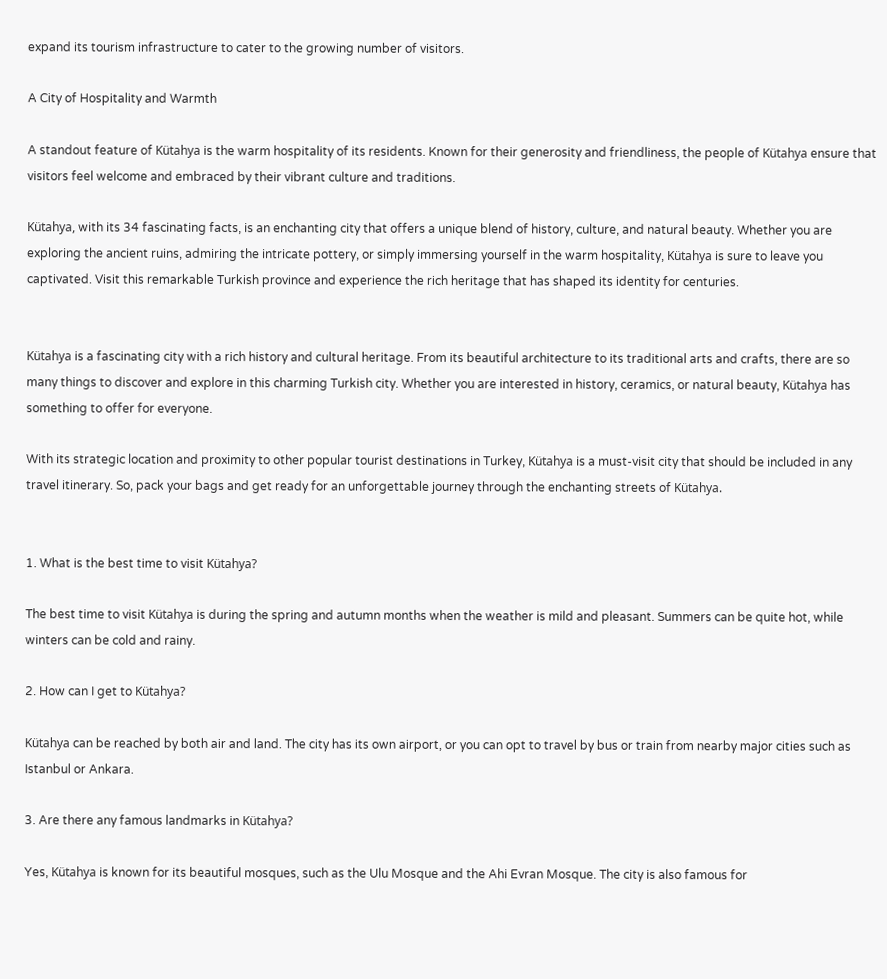expand its tourism infrastructure to cater to the growing number of visitors.

A City of Hospitality and Warmth

A standout feature of Kütahya is the warm hospitality of its residents. Known for their generosity and friendliness, the people of Kütahya ensure that visitors feel welcome and embraced by their vibrant culture and traditions.

Kütahya, with its 34 fascinating facts, is an enchanting city that offers a unique blend of history, culture, and natural beauty. Whether you are exploring the ancient ruins, admiring the intricate pottery, or simply immersing yourself in the warm hospitality, Kütahya is sure to leave you captivated. Visit this remarkable Turkish province and experience the rich heritage that has shaped its identity for centuries.


Kütahya is a fascinating city with a rich history and cultural heritage. From its beautiful architecture to its traditional arts and crafts, there are so many things to discover and explore in this charming Turkish city. Whether you are interested in history, ceramics, or natural beauty, Kütahya has something to offer for everyone.

With its strategic location and proximity to other popular tourist destinations in Turkey, Kütahya is a must-visit city that should be included in any travel itinerary. So, pack your bags and get ready for an unforgettable journey through the enchanting streets of Kütahya.


1. What is the best time to visit Kütahya?

The best time to visit Kütahya is during the spring and autumn months when the weather is mild and pleasant. Summers can be quite hot, while winters can be cold and rainy.

2. How can I get to Kütahya?

Kütahya can be reached by both air and land. The city has its own airport, or you can opt to travel by bus or train from nearby major cities such as Istanbul or Ankara.

3. Are there any famous landmarks in Kütahya?

Yes, Kütahya is known for its beautiful mosques, such as the Ulu Mosque and the Ahi Evran Mosque. The city is also famous for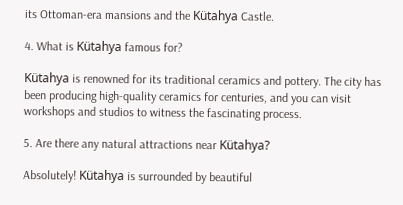its Ottoman-era mansions and the Kütahya Castle.

4. What is Kütahya famous for?

Kütahya is renowned for its traditional ceramics and pottery. The city has been producing high-quality ceramics for centuries, and you can visit workshops and studios to witness the fascinating process.

5. Are there any natural attractions near Kütahya?

Absolutely! Kütahya is surrounded by beautiful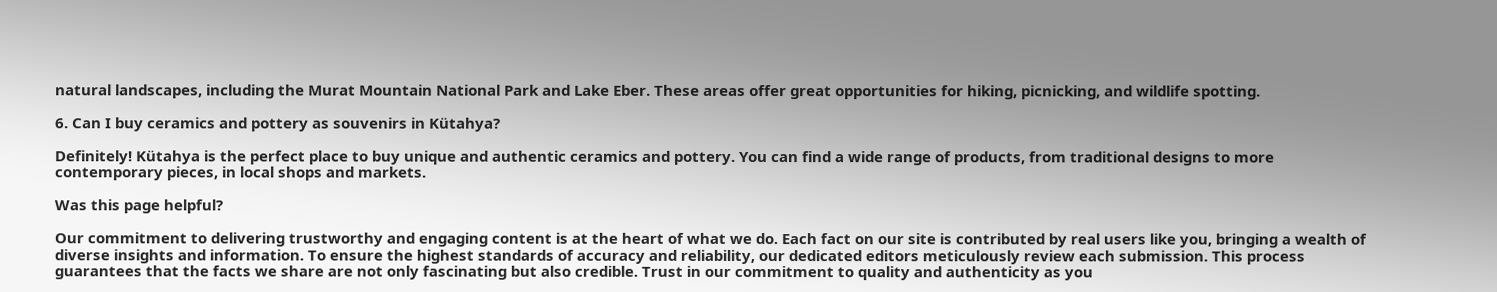natural landscapes, including the Murat Mountain National Park and Lake Eber. These areas offer great opportunities for hiking, picnicking, and wildlife spotting.

6. Can I buy ceramics and pottery as souvenirs in Kütahya?

Definitely! Kütahya is the perfect place to buy unique and authentic ceramics and pottery. You can find a wide range of products, from traditional designs to more contemporary pieces, in local shops and markets.

Was this page helpful?

Our commitment to delivering trustworthy and engaging content is at the heart of what we do. Each fact on our site is contributed by real users like you, bringing a wealth of diverse insights and information. To ensure the highest standards of accuracy and reliability, our dedicated editors meticulously review each submission. This process guarantees that the facts we share are not only fascinating but also credible. Trust in our commitment to quality and authenticity as you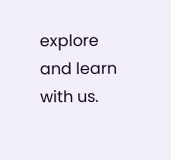explore and learn with us.